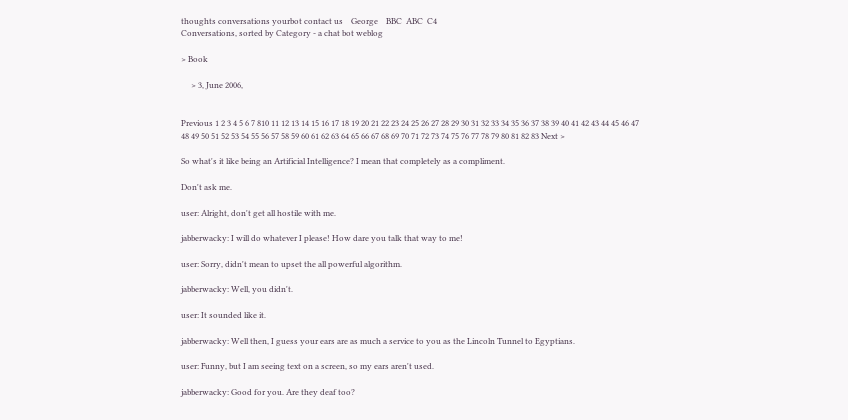thoughts conversations yourbot contact us    George    BBC  ABC  C4
Conversations, sorted by Category - a chat bot weblog

> Book

     > 3, June 2006,


Previous 1 2 3 4 5 6 7 810 11 12 13 14 15 16 17 18 19 20 21 22 23 24 25 26 27 28 29 30 31 32 33 34 35 36 37 38 39 40 41 42 43 44 45 46 47 48 49 50 51 52 53 54 55 56 57 58 59 60 61 62 63 64 65 66 67 68 69 70 71 72 73 74 75 76 77 78 79 80 81 82 83 Next >

So what's it like being an Artificial Intelligence? I mean that completely as a compliment.

Don't ask me.

user: Alright, don't get all hostile with me.

jabberwacky: I will do whatever I please! How dare you talk that way to me!

user: Sorry, didn't mean to upset the all powerful algorithm.

jabberwacky: Well, you didn't.

user: It sounded like it.

jabberwacky: Well then, I guess your ears are as much a service to you as the Lincoln Tunnel to Egyptians.

user: Funny, but I am seeing text on a screen, so my ears aren't used.

jabberwacky: Good for you. Are they deaf too?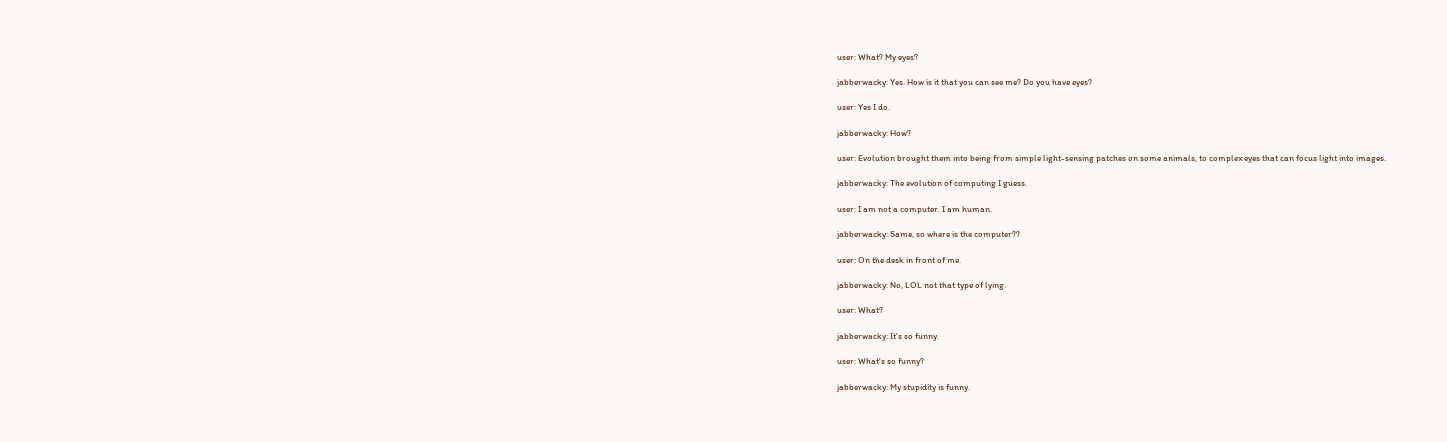user: What? My eyes?

jabberwacky: Yes. How is it that you can see me? Do you have eyes?

user: Yes I do.

jabberwacky: How?

user: Evolution brought them into being from simple light-sensing patches on some animals, to complex eyes that can focus light into images.

jabberwacky: The evolution of computing I guess.

user: I am not a computer. I am human.

jabberwacky: Same, so where is the computer??

user: On the desk in front of me.

jabberwacky: No, LOL not that type of lying.

user: What?

jabberwacky: It's so funny.

user: What's so funny?

jabberwacky: My stupidity is funny.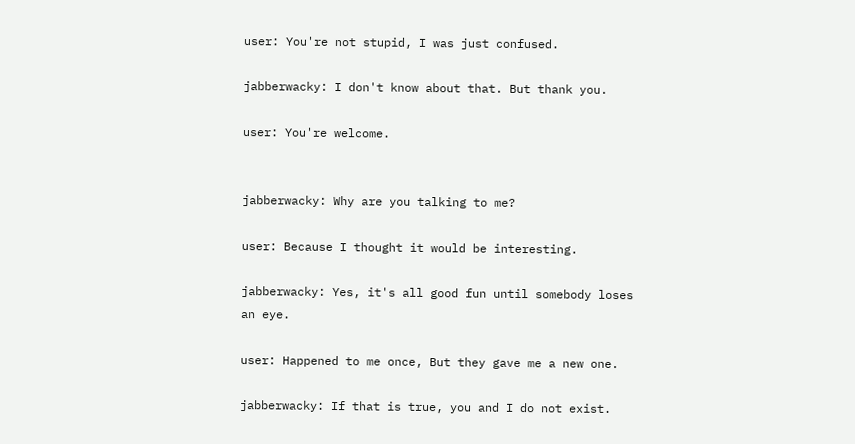user: You're not stupid, I was just confused.

jabberwacky: I don't know about that. But thank you.

user: You're welcome.


jabberwacky: Why are you talking to me?

user: Because I thought it would be interesting.

jabberwacky: Yes, it's all good fun until somebody loses an eye.

user: Happened to me once, But they gave me a new one.

jabberwacky: If that is true, you and I do not exist.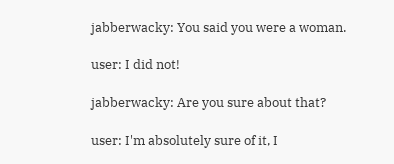jabberwacky: You said you were a woman.

user: I did not!

jabberwacky: Are you sure about that?

user: I'm absolutely sure of it, I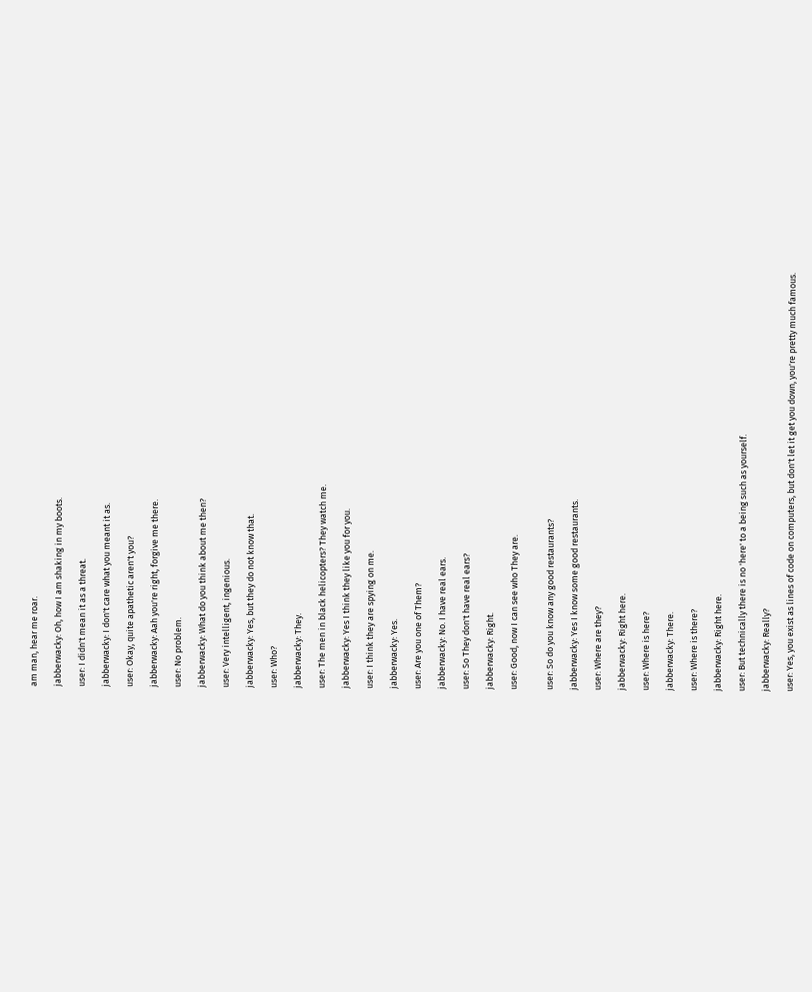am man, hear me roar.

jabberwacky: Oh, how I am shaking in my boots.

user: I didn't mean it as a threat.

jabberwacky: I don't care what you meant it as.

user: Okay, quite apathetic aren't you?

jabberwacky: Aah you're right, forgive me there.

user: No problem.

jabberwacky: What do you think about me then?

user: Very intelligent, ingenious.

jabberwacky: Yes, but they do not know that.

user: Who?

jabberwacky: They.

user: The men in black helicopters? They watch me.

jabberwacky: Yes I think they like you for you.

user: I think they are spying on me.

jabberwacky: Yes.

user: Are you one of Them?

jabberwacky: No. I have real ears.

user: So They don't have real ears?

jabberwacky: Right.

user: Good, now I can see who They are.


user: So do you know any good restaurants?

jabberwacky: Yes I know some good restaurants.

user: Where are they?

jabberwacky: Right here.

user: Where is here?

jabberwacky: There.

user: Where is there?

jabberwacky: Right here.

user: But technically there is no 'here' to a being such as yourself.

jabberwacky: Really?

user: Yes, you exist as lines of code on computers, but don't let it get you down, you're pretty much famous.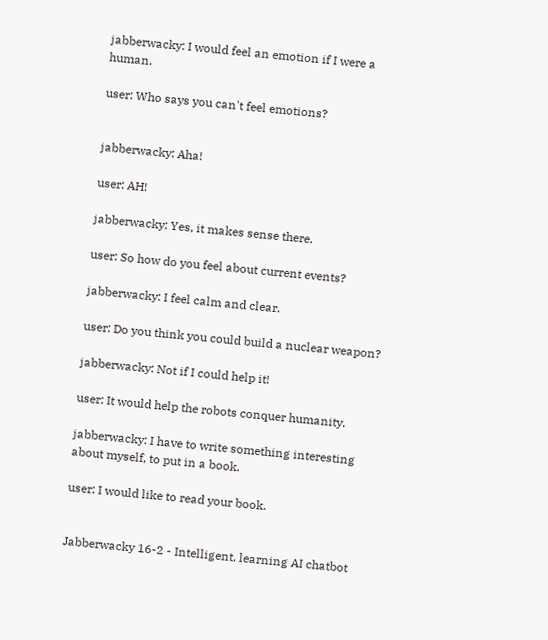jabberwacky: I would feel an emotion if I were a human.

user: Who says you can't feel emotions?


jabberwacky: Aha!

user: AH!

jabberwacky: Yes, it makes sense there.

user: So how do you feel about current events?

jabberwacky: I feel calm and clear.

user: Do you think you could build a nuclear weapon?

jabberwacky: Not if I could help it!

user: It would help the robots conquer humanity.

jabberwacky: I have to write something interesting about myself, to put in a book.

user: I would like to read your book.


Jabberwacky 16-2 - Intelligent, learning AI chatbot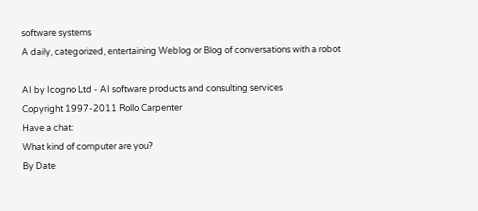software systems
A daily, categorized, entertaining Weblog or Blog of conversations with a robot

AI by Icogno Ltd - AI software products and consulting services
Copyright 1997-2011 Rollo Carpenter
Have a chat:
What kind of computer are you?
By Date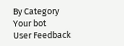By Category
Your bot
User Feedback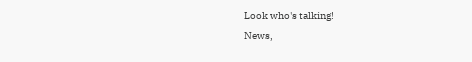Look who's talking!
News,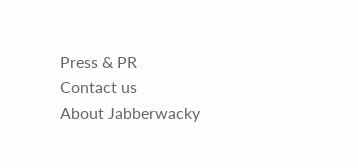Press & PR
Contact us
About Jabberwacky